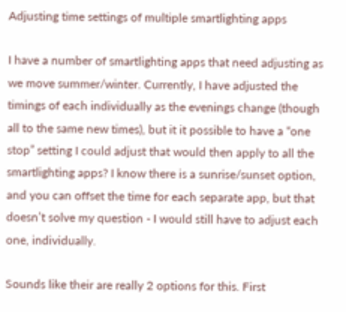Adjusting time settings of multiple smartlighting apps

I have a number of smartlighting apps that need adjusting as we move summer/winter. Currently, I have adjusted the timings of each individually as the evenings change (though all to the same new times), but it it possible to have a “one stop” setting I could adjust that would then apply to all the smartlighting apps? I know there is a sunrise/sunset option, and you can offset the time for each separate app, but that doesn’t solve my question - I would still have to adjust each one, individually.

Sounds like their are really 2 options for this. First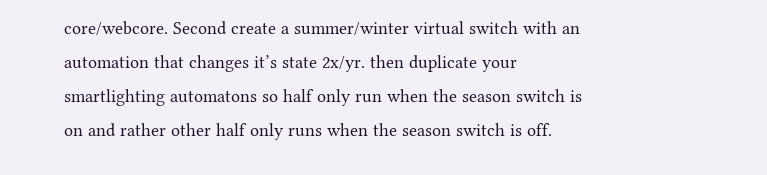core/webcore. Second create a summer/winter virtual switch with an automation that changes it’s state 2x/yr. then duplicate your smartlighting automatons so half only run when the season switch is on and rather other half only runs when the season switch is off.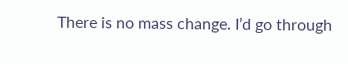There is no mass change. I’d go through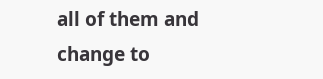all of them and change to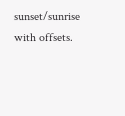sunset/sunrise with offsets.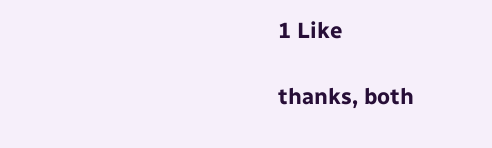1 Like

thanks, both